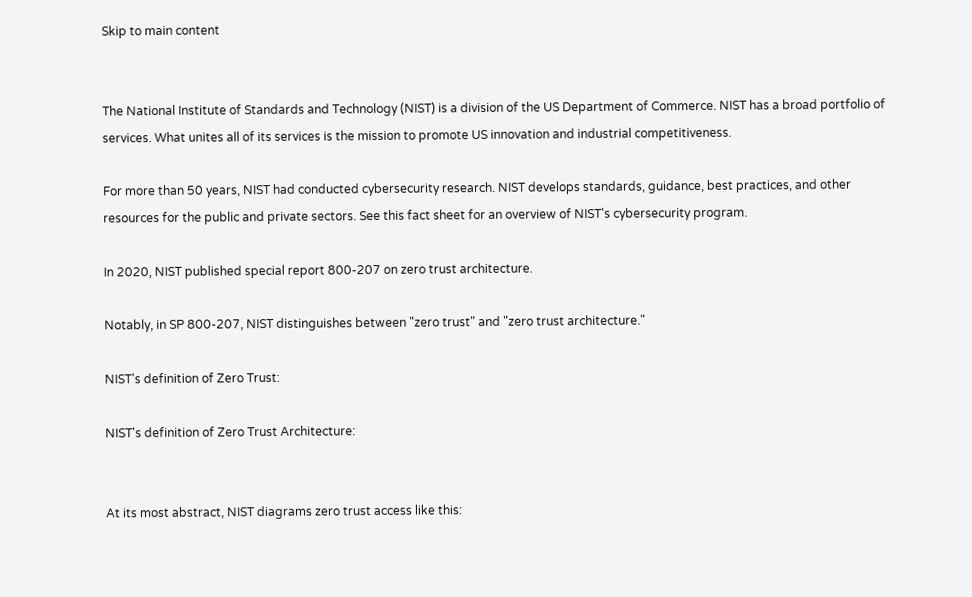Skip to main content


The National Institute of Standards and Technology (NIST) is a division of the US Department of Commerce. NIST has a broad portfolio of services. What unites all of its services is the mission to promote US innovation and industrial competitiveness.

For more than 50 years, NIST had conducted cybersecurity research. NIST develops standards, guidance, best practices, and other resources for the public and private sectors. See this fact sheet for an overview of NIST's cybersecurity program.

In 2020, NIST published special report 800-207 on zero trust architecture.

Notably, in SP 800-207, NIST distinguishes between "zero trust" and "zero trust architecture."

NIST's definition of Zero Trust:

NIST's definition of Zero Trust Architecture:


At its most abstract, NIST diagrams zero trust access like this: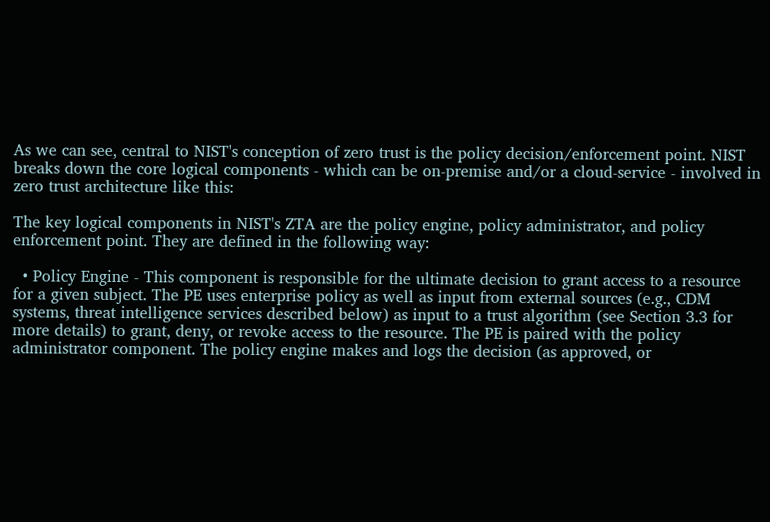As we can see, central to NIST's conception of zero trust is the policy decision/enforcement point. NIST breaks down the core logical components - which can be on-premise and/or a cloud-service - involved in zero trust architecture like this:

The key logical components in NIST's ZTA are the policy engine, policy administrator, and policy enforcement point. They are defined in the following way:

  • Policy Engine - This component is responsible for the ultimate decision to grant access to a resource for a given subject. The PE uses enterprise policy as well as input from external sources (e.g., CDM systems, threat intelligence services described below) as input to a trust algorithm (see Section 3.3 for more details) to grant, deny, or revoke access to the resource. The PE is paired with the policy administrator component. The policy engine makes and logs the decision (as approved, or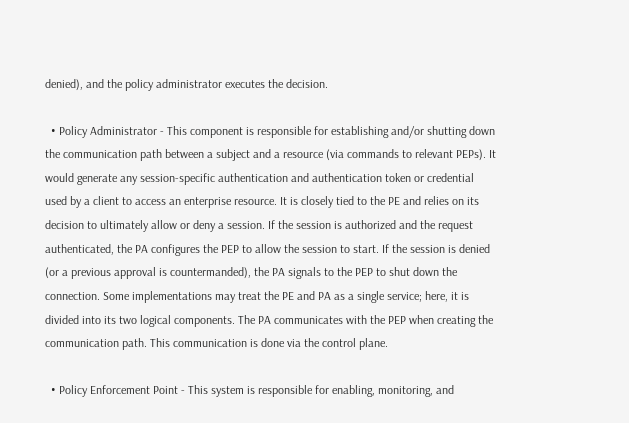denied), and the policy administrator executes the decision.

  • Policy Administrator - This component is responsible for establishing and/or shutting down the communication path between a subject and a resource (via commands to relevant PEPs). It would generate any session-specific authentication and authentication token or credential used by a client to access an enterprise resource. It is closely tied to the PE and relies on its decision to ultimately allow or deny a session. If the session is authorized and the request authenticated, the PA configures the PEP to allow the session to start. If the session is denied (or a previous approval is countermanded), the PA signals to the PEP to shut down the connection. Some implementations may treat the PE and PA as a single service; here, it is divided into its two logical components. The PA communicates with the PEP when creating the communication path. This communication is done via the control plane.

  • Policy Enforcement Point - This system is responsible for enabling, monitoring, and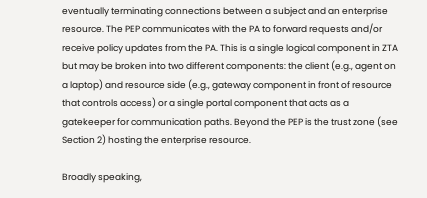eventually terminating connections between a subject and an enterprise resource. The PEP communicates with the PA to forward requests and/or receive policy updates from the PA. This is a single logical component in ZTA but may be broken into two different components: the client (e.g., agent on a laptop) and resource side (e.g., gateway component in front of resource that controls access) or a single portal component that acts as a gatekeeper for communication paths. Beyond the PEP is the trust zone (see Section 2) hosting the enterprise resource.

Broadly speaking,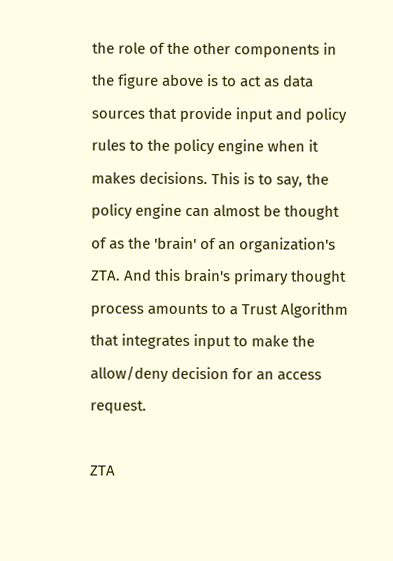the role of the other components in the figure above is to act as data sources that provide input and policy rules to the policy engine when it makes decisions. This is to say, the policy engine can almost be thought of as the 'brain' of an organization's ZTA. And this brain's primary thought process amounts to a Trust Algorithm that integrates input to make the allow/deny decision for an access request.

ZTA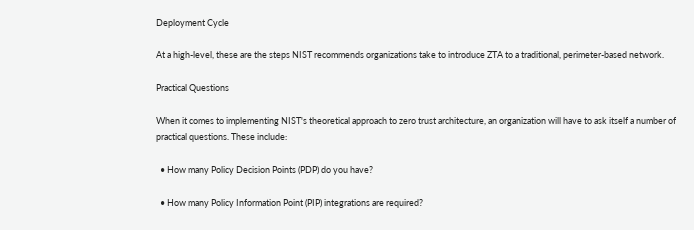Deployment Cycle

At a high-level, these are the steps NIST recommends organizations take to introduce ZTA to a traditional, perimeter-based network.

Practical Questions

When it comes to implementing NIST's theoretical approach to zero trust architecture, an organization will have to ask itself a number of practical questions. These include:

  • How many Policy Decision Points (PDP) do you have?

  • How many Policy Information Point (PIP) integrations are required?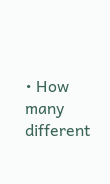• How many different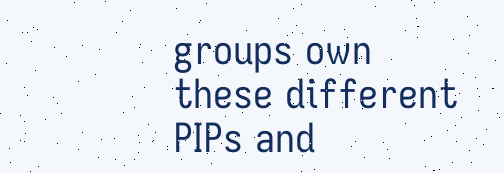groups own these different PIPs and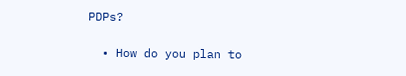PDPs?

  • How do you plan to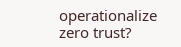operationalize zero trust?